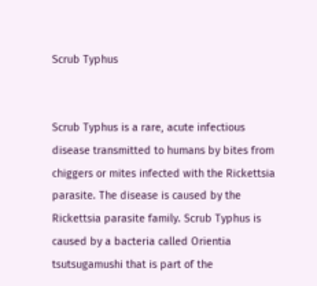Scrub Typhus


Scrub Typhus is a rare, acute infectious disease transmitted to humans by bites from chiggers or mites infected with the Rickettsia parasite. The disease is caused by the Rickettsia parasite family. Scrub Typhus is caused by a bacteria called Orientia tsutsugamushi that is part of the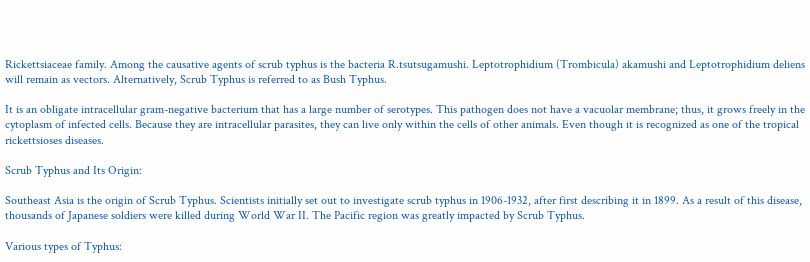Rickettsiaceae family. Among the causative agents of scrub typhus is the bacteria R.tsutsugamushi. Leptotrophidium (Trombicula) akamushi and Leptotrophidium deliens will remain as vectors. Alternatively, Scrub Typhus is referred to as Bush Typhus.

It is an obligate intracellular gram-negative bacterium that has a large number of serotypes. This pathogen does not have a vacuolar membrane; thus, it grows freely in the cytoplasm of infected cells. Because they are intracellular parasites, they can live only within the cells of other animals. Even though it is recognized as one of the tropical rickettsioses diseases.

Scrub Typhus and Its Origin:

Southeast Asia is the origin of Scrub Typhus. Scientists initially set out to investigate scrub typhus in 1906-1932, after first describing it in 1899. As a result of this disease, thousands of Japanese soldiers were killed during World War II. The Pacific region was greatly impacted by Scrub Typhus.

Various types of Typhus: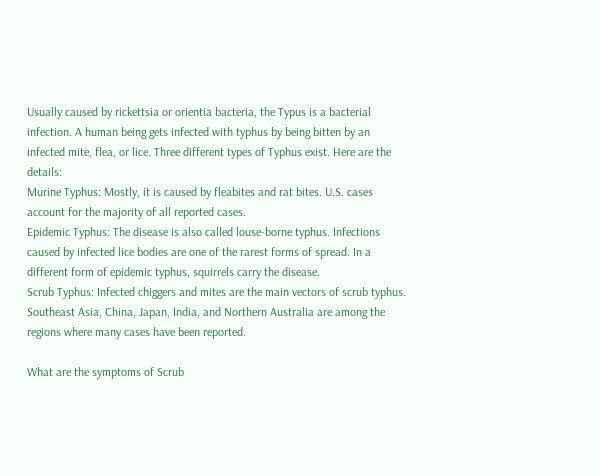Usually caused by rickettsia or orientia bacteria, the Typus is a bacterial infection. A human being gets infected with typhus by being bitten by an infected mite, flea, or lice. Three different types of Typhus exist. Here are the details:
Murine Typhus: Mostly, it is caused by fleabites and rat bites. U.S. cases account for the majority of all reported cases.
Epidemic Typhus: The disease is also called louse-borne typhus. Infections caused by infected lice bodies are one of the rarest forms of spread. In a different form of epidemic typhus, squirrels carry the disease.
Scrub Typhus: Infected chiggers and mites are the main vectors of scrub typhus. Southeast Asia, China, Japan, India, and Northern Australia are among the regions where many cases have been reported.

What are the symptoms of Scrub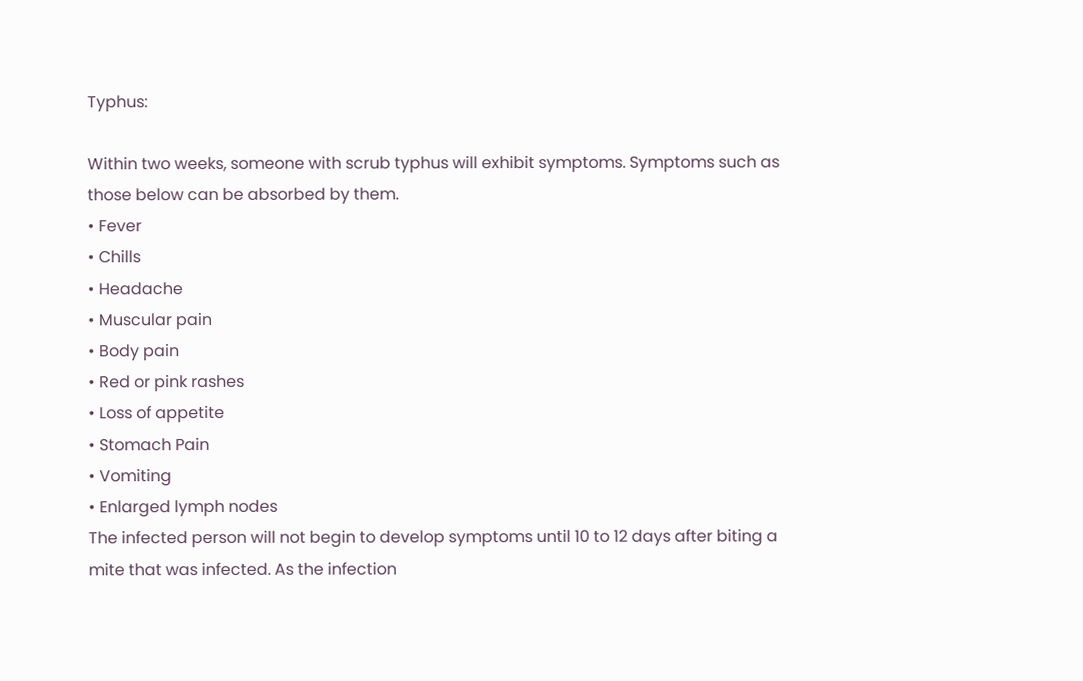Typhus:

Within two weeks, someone with scrub typhus will exhibit symptoms. Symptoms such as those below can be absorbed by them.
• Fever
• Chills
• Headache
• Muscular pain
• Body pain
• Red or pink rashes
• Loss of appetite
• Stomach Pain
• Vomiting
• Enlarged lymph nodes
The infected person will not begin to develop symptoms until 10 to 12 days after biting a mite that was infected. As the infection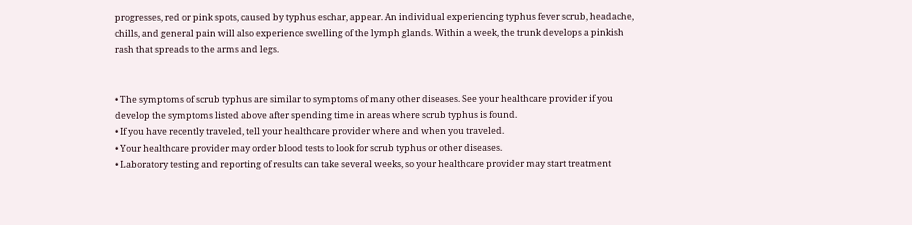progresses, red or pink spots, caused by typhus eschar, appear. An individual experiencing typhus fever scrub, headache, chills, and general pain will also experience swelling of the lymph glands. Within a week, the trunk develops a pinkish rash that spreads to the arms and legs.


• The symptoms of scrub typhus are similar to symptoms of many other diseases. See your healthcare provider if you develop the symptoms listed above after spending time in areas where scrub typhus is found.
• If you have recently traveled, tell your healthcare provider where and when you traveled.
• Your healthcare provider may order blood tests to look for scrub typhus or other diseases.
• Laboratory testing and reporting of results can take several weeks, so your healthcare provider may start treatment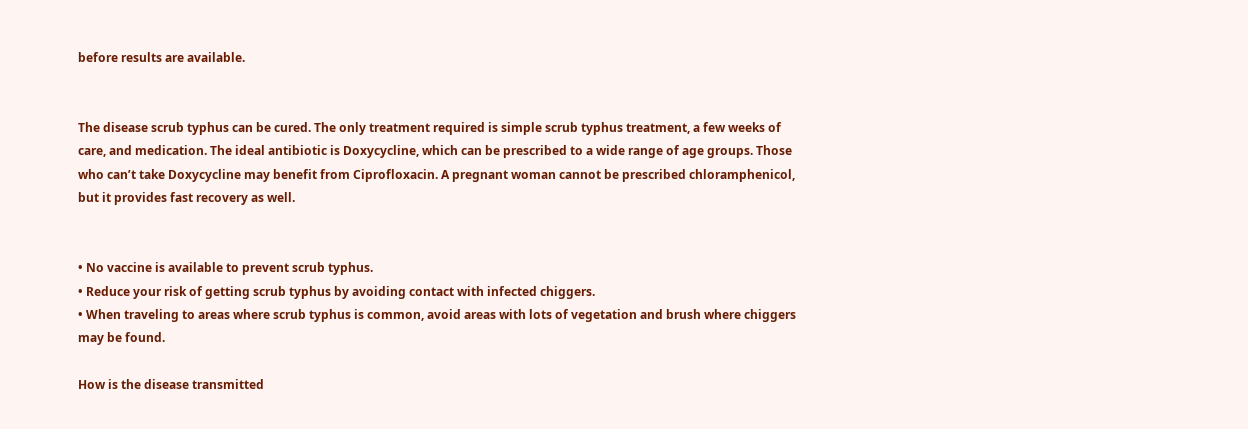before results are available.


The disease scrub typhus can be cured. The only treatment required is simple scrub typhus treatment, a few weeks of care, and medication. The ideal antibiotic is Doxycycline, which can be prescribed to a wide range of age groups. Those who can’t take Doxycycline may benefit from Ciprofloxacin. A pregnant woman cannot be prescribed chloramphenicol, but it provides fast recovery as well.


• No vaccine is available to prevent scrub typhus.
• Reduce your risk of getting scrub typhus by avoiding contact with infected chiggers.
• When traveling to areas where scrub typhus is common, avoid areas with lots of vegetation and brush where chiggers may be found.

How is the disease transmitted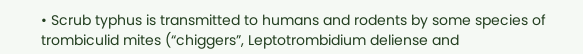• Scrub typhus is transmitted to humans and rodents by some species of trombiculid mites (“chiggers”, Leptotrombidium deliense and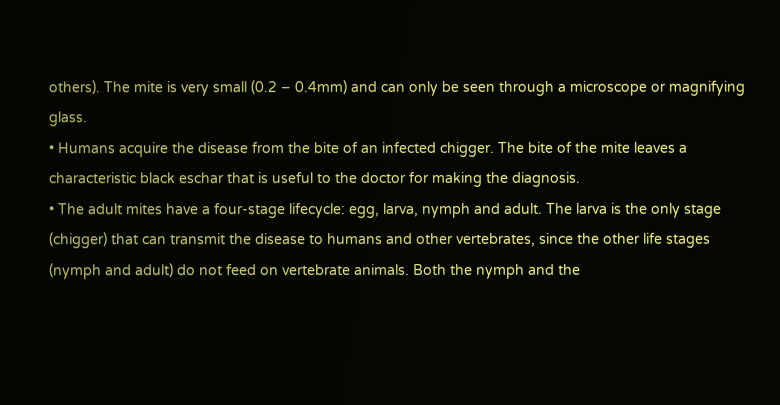others). The mite is very small (0.2 – 0.4mm) and can only be seen through a microscope or magnifying glass.
• Humans acquire the disease from the bite of an infected chigger. The bite of the mite leaves a characteristic black eschar that is useful to the doctor for making the diagnosis.
• The adult mites have a four-stage lifecycle: egg, larva, nymph and adult. The larva is the only stage (chigger) that can transmit the disease to humans and other vertebrates, since the other life stages (nymph and adult) do not feed on vertebrate animals. Both the nymph and the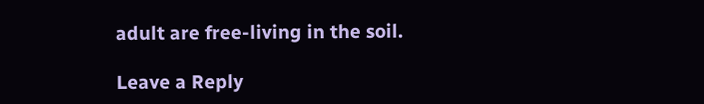adult are free-living in the soil.

Leave a Reply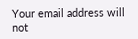Your email address will not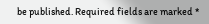be published. Required fields are marked *